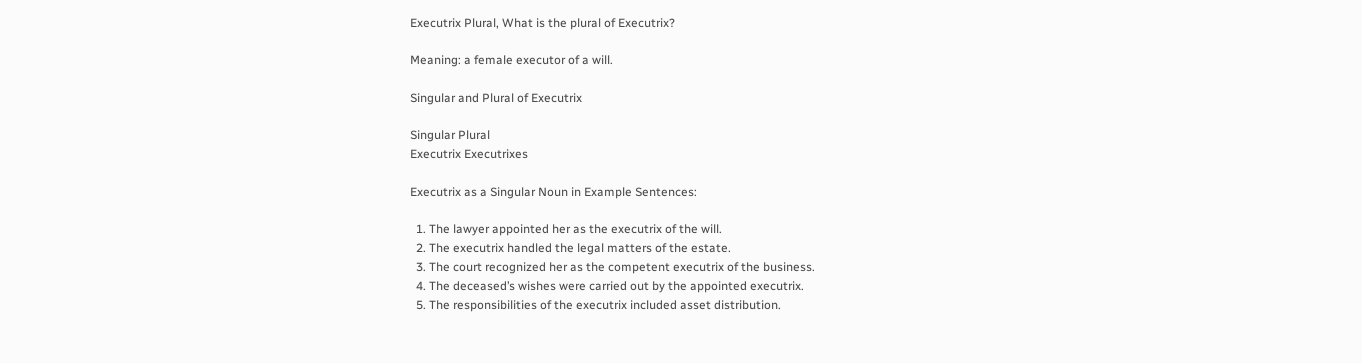Executrix Plural, What is the plural of Executrix?

Meaning: a female executor of a will.

Singular and Plural of Executrix

Singular Plural
Executrix Executrixes

Executrix as a Singular Noun in Example Sentences:

  1. The lawyer appointed her as the executrix of the will.
  2. The executrix handled the legal matters of the estate.
  3. The court recognized her as the competent executrix of the business.
  4. The deceased’s wishes were carried out by the appointed executrix.
  5. The responsibilities of the executrix included asset distribution.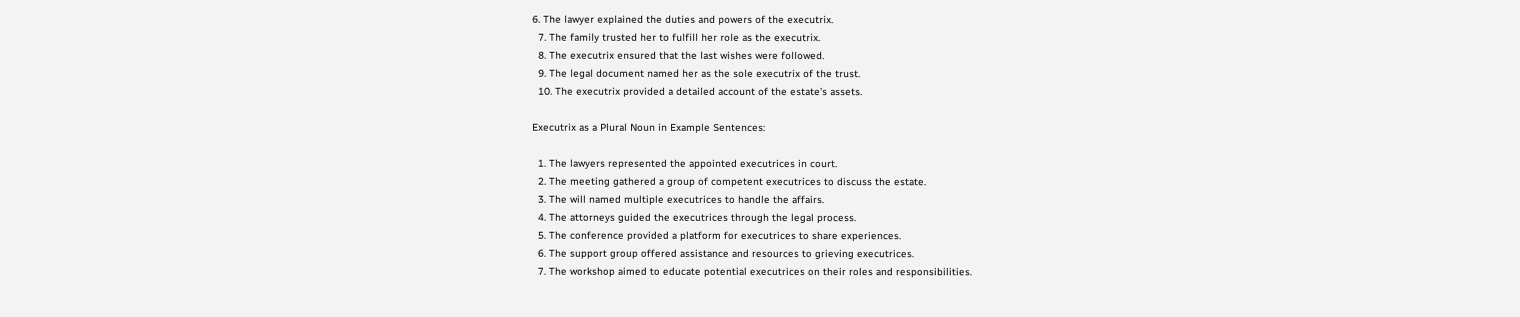6. The lawyer explained the duties and powers of the executrix.
  7. The family trusted her to fulfill her role as the executrix.
  8. The executrix ensured that the last wishes were followed.
  9. The legal document named her as the sole executrix of the trust.
  10. The executrix provided a detailed account of the estate’s assets.

Executrix as a Plural Noun in Example Sentences:

  1. The lawyers represented the appointed executrices in court.
  2. The meeting gathered a group of competent executrices to discuss the estate.
  3. The will named multiple executrices to handle the affairs.
  4. The attorneys guided the executrices through the legal process.
  5. The conference provided a platform for executrices to share experiences.
  6. The support group offered assistance and resources to grieving executrices.
  7. The workshop aimed to educate potential executrices on their roles and responsibilities.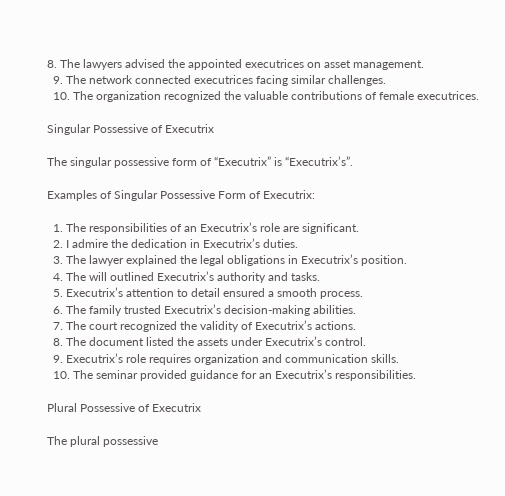8. The lawyers advised the appointed executrices on asset management.
  9. The network connected executrices facing similar challenges.
  10. The organization recognized the valuable contributions of female executrices.

Singular Possessive of Executrix

The singular possessive form of “Executrix” is “Executrix’s”.

Examples of Singular Possessive Form of Executrix:

  1. The responsibilities of an Executrix’s role are significant.
  2. I admire the dedication in Executrix’s duties.
  3. The lawyer explained the legal obligations in Executrix’s position.
  4. The will outlined Executrix’s authority and tasks.
  5. Executrix’s attention to detail ensured a smooth process.
  6. The family trusted Executrix’s decision-making abilities.
  7. The court recognized the validity of Executrix’s actions.
  8. The document listed the assets under Executrix’s control.
  9. Executrix’s role requires organization and communication skills.
  10. The seminar provided guidance for an Executrix’s responsibilities.

Plural Possessive of Executrix

The plural possessive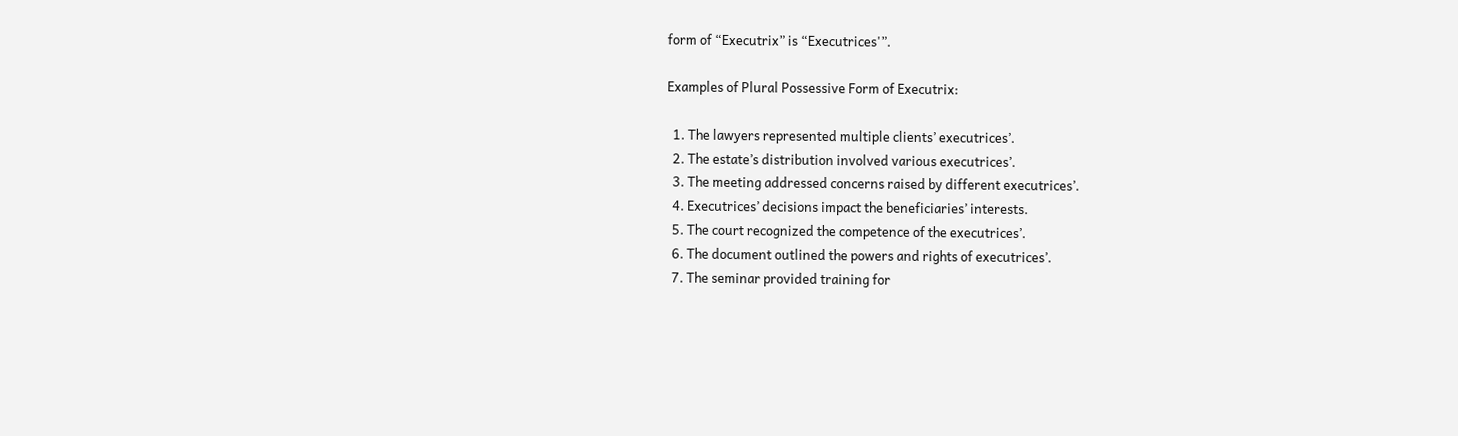form of “Executrix” is “Executrices'”.

Examples of Plural Possessive Form of Executrix:

  1. The lawyers represented multiple clients’ executrices’.
  2. The estate’s distribution involved various executrices’.
  3. The meeting addressed concerns raised by different executrices’.
  4. Executrices’ decisions impact the beneficiaries’ interests.
  5. The court recognized the competence of the executrices’.
  6. The document outlined the powers and rights of executrices’.
  7. The seminar provided training for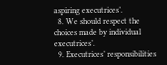aspiring executrices’.
  8. We should respect the choices made by individual executrices’.
  9. Executrices’ responsibilities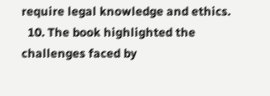require legal knowledge and ethics.
  10. The book highlighted the challenges faced by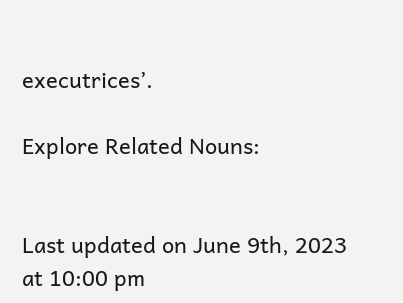executrices’.

Explore Related Nouns:


Last updated on June 9th, 2023 at 10:00 pm